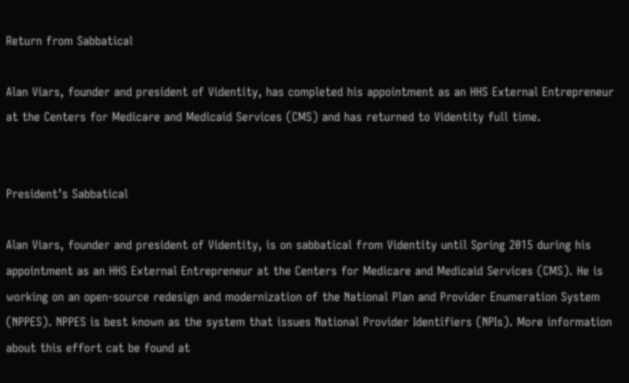Return from Sabbatical

Alan Viars, founder and president of Videntity, has completed his appointment as an HHS External Entrepreneur at the Centers for Medicare and Medicaid Services (CMS) and has returned to Videntity full time.


President’s Sabbatical

Alan Viars, founder and president of Videntity, is on sabbatical from Videntity until Spring 2015 during his appointment as an HHS External Entrepreneur at the Centers for Medicare and Medicaid Services (CMS). He is working on an open-source redesign and modernization of the National Plan and Provider Enumeration System (NPPES). NPPES is best known as the system that issues National Provider Identifiers (NPIs). More information about this effort cat be found at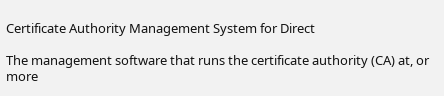Certificate Authority Management System for Direct

The management software that runs the certificate authority (CA) at, or more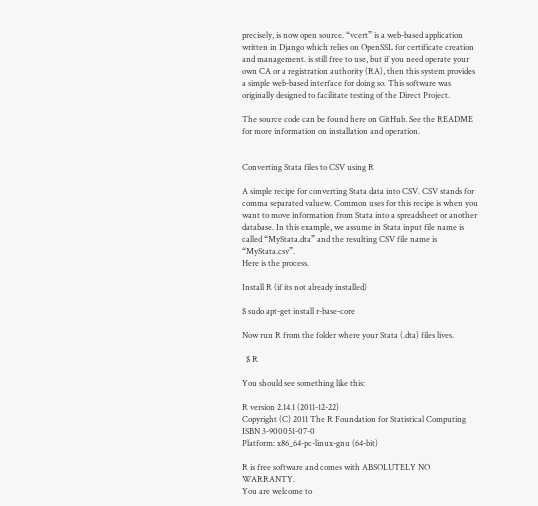precisely, is now open source. “vcert” is a web-based application written in Django which relies on OpenSSL for certificate creation and management. is still free to use, but if you need operate your own CA or a registration authority (RA), then this system provides a simple web-based interface for doing so. This software was originally designed to facilitate testing of the Direct Project.

The source code can be found here on GitHub. See the README for more information on installation and operation.


Converting Stata files to CSV using R

A simple recipe for converting Stata data into CSV. CSV stands for comma separated valuew. Common uses for this recipe is when you want to move information from Stata into a spreadsheet or another database. In this example, we assume in Stata input file name is called “MyStata.dta” and the resulting CSV file name is “MyStata.csv”.
Here is the process.

Install R (if its not already installed)

$ sudo apt-get install r-base-core

Now run R from the folder where your Stata (.dta) files lives.

  $ R

You should see something like this:

R version 2.14.1 (2011-12-22)
Copyright (C) 2011 The R Foundation for Statistical Computing
ISBN 3-900051-07-0
Platform: x86_64-pc-linux-gnu (64-bit)

R is free software and comes with ABSOLUTELY NO WARRANTY.
You are welcome to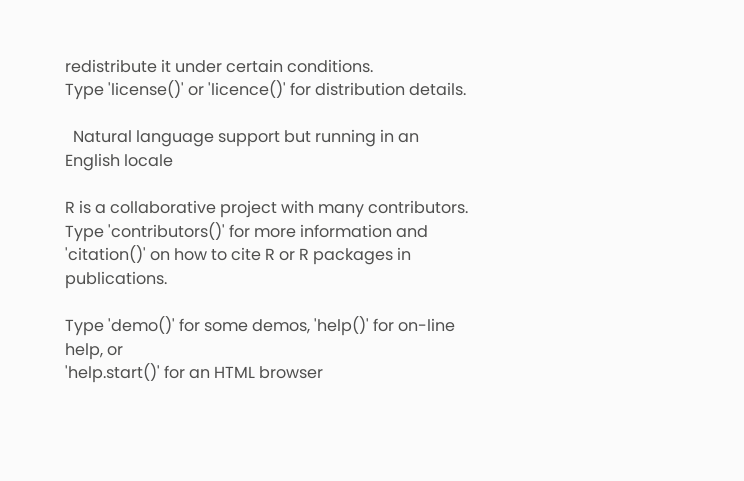redistribute it under certain conditions.
Type 'license()' or 'licence()' for distribution details.

  Natural language support but running in an English locale

R is a collaborative project with many contributors.
Type 'contributors()' for more information and
'citation()' on how to cite R or R packages in publications.

Type 'demo()' for some demos, 'help()' for on-line help, or
'help.start()' for an HTML browser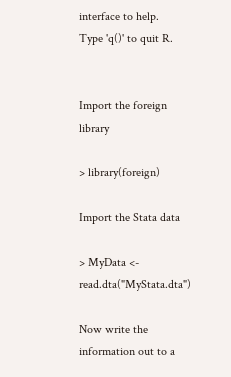interface to help.
Type 'q()' to quit R.


Import the foreign library

> library(foreign)

Import the Stata data

> MyData <- read.dta("MyStata.dta")

Now write the information out to a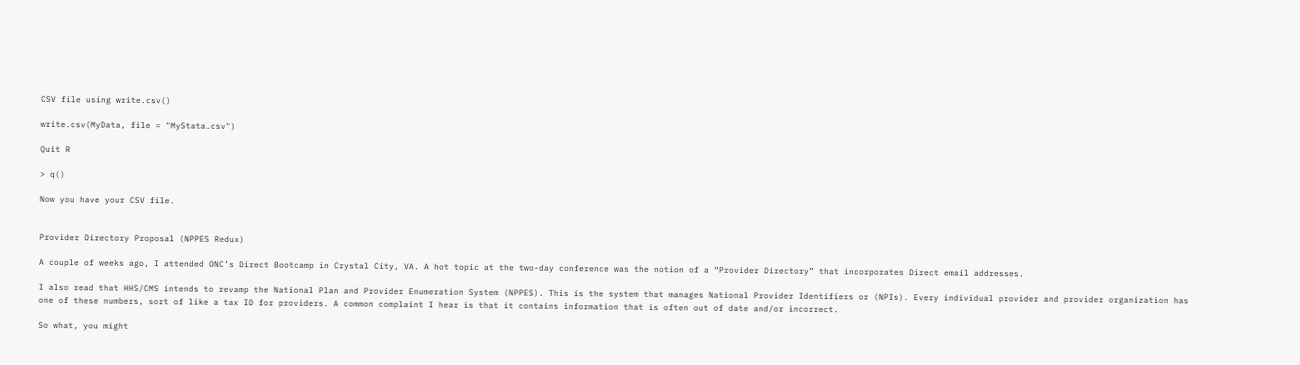CSV file using write.csv()

write.csv(MyData, file = "MyStata.csv")

Quit R

> q()

Now you have your CSV file.


Provider Directory Proposal (NPPES Redux)

A couple of weeks ago, I attended ONC’s Direct Bootcamp in Crystal City, VA. A hot topic at the two-day conference was the notion of a “Provider Directory” that incorporates Direct email addresses.

I also read that HHS/CMS intends to revamp the National Plan and Provider Enumeration System (NPPES). This is the system that manages National Provider Identifiers or (NPIs). Every individual provider and provider organization has one of these numbers, sort of like a tax ID for providers. A common complaint I hear is that it contains information that is often out of date and/or incorrect.

So what, you might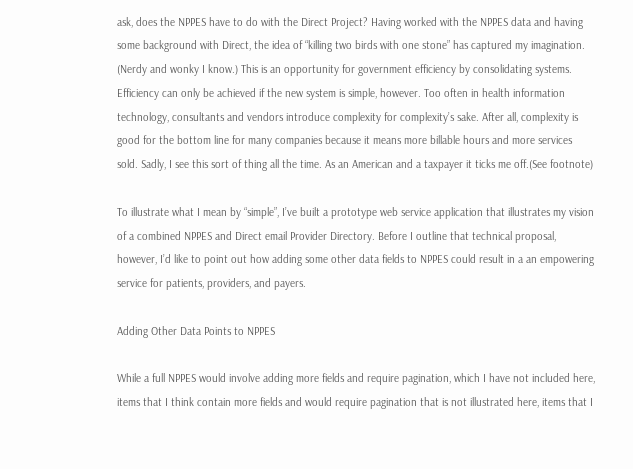ask, does the NPPES have to do with the Direct Project? Having worked with the NPPES data and having some background with Direct, the idea of “killing two birds with one stone” has captured my imagination. (Nerdy and wonky I know.) This is an opportunity for government efficiency by consolidating systems. Efficiency can only be achieved if the new system is simple, however. Too often in health information technology, consultants and vendors introduce complexity for complexity’s sake. After all, complexity is good for the bottom line for many companies because it means more billable hours and more services sold. Sadly, I see this sort of thing all the time. As an American and a taxpayer it ticks me off.(See footnote)

To illustrate what I mean by “simple”, I’ve built a prototype web service application that illustrates my vision of a combined NPPES and Direct email Provider Directory. Before I outline that technical proposal, however, I’d like to point out how adding some other data fields to NPPES could result in a an empowering service for patients, providers, and payers.

Adding Other Data Points to NPPES

While a full NPPES would involve adding more fields and require pagination, which I have not included here, items that I think contain more fields and would require pagination that is not illustrated here, items that I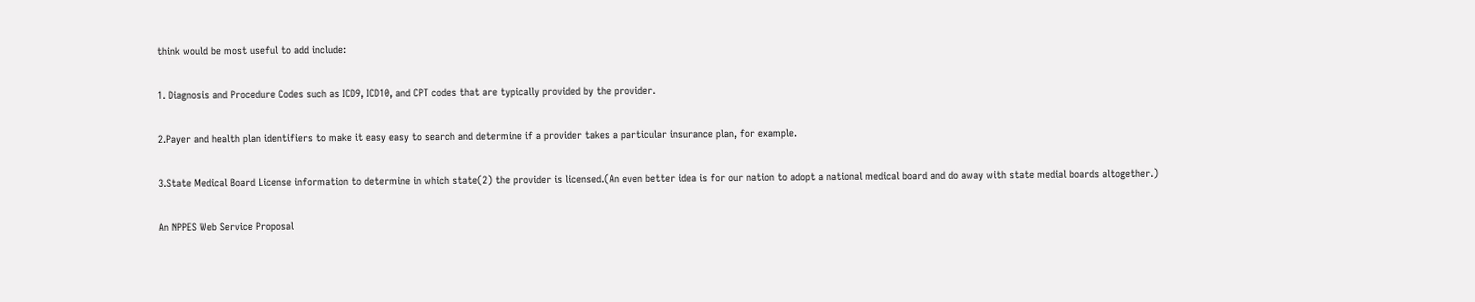think would be most useful to add include:

1. Diagnosis and Procedure Codes such as ICD9, ICD10, and CPT codes that are typically provided by the provider.

2.Payer and health plan identifiers to make it easy easy to search and determine if a provider takes a particular insurance plan, for example.

3.State Medical Board License information to determine in which state(2) the provider is licensed.(An even better idea is for our nation to adopt a national medical board and do away with state medial boards altogether.)

An NPPES Web Service Proposal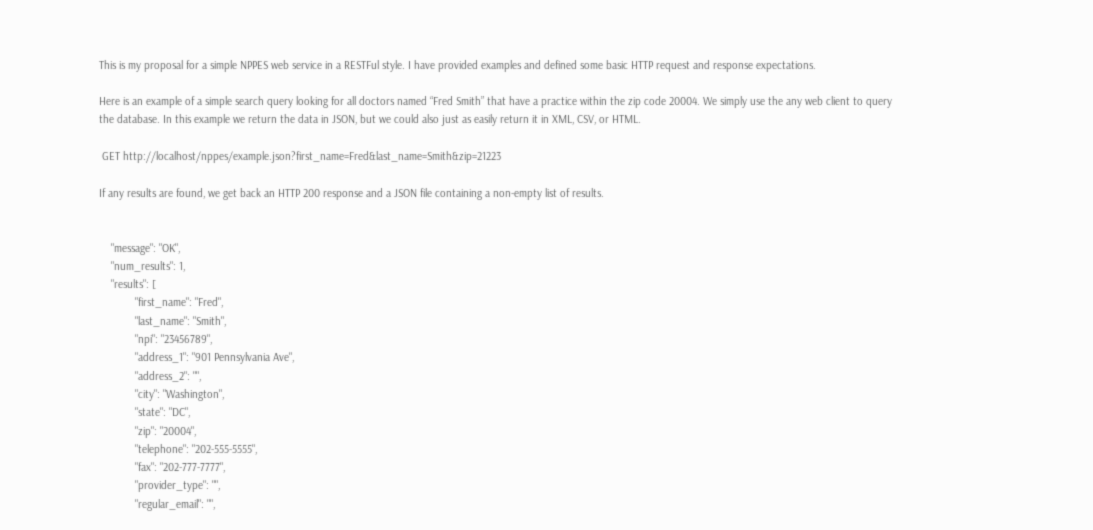This is my proposal for a simple NPPES web service in a RESTFul style. I have provided examples and defined some basic HTTP request and response expectations.

Here is an example of a simple search query looking for all doctors named “Fred Smith” that have a practice within the zip code 20004. We simply use the any web client to query the database. In this example we return the data in JSON, but we could also just as easily return it in XML, CSV, or HTML.

 GET http://localhost/nppes/example.json?first_name=Fred&last_name=Smith&zip=21223

If any results are found, we get back an HTTP 200 response and a JSON file containing a non-empty list of results.


    "message": "OK",
    "num_results": 1,
    "results": [
            "first_name": "Fred",
            "last_name": "Smith",
            "npi": "23456789",
            "address_1": "901 Pennsylvania Ave",
            "address_2": "",
            "city": "Washington",
            "state": "DC",
            "zip": "20004",
            "telephone": "202-555-5555",
            "fax": "202-777-7777",
            "provider_type": "",
            "regular_email": "",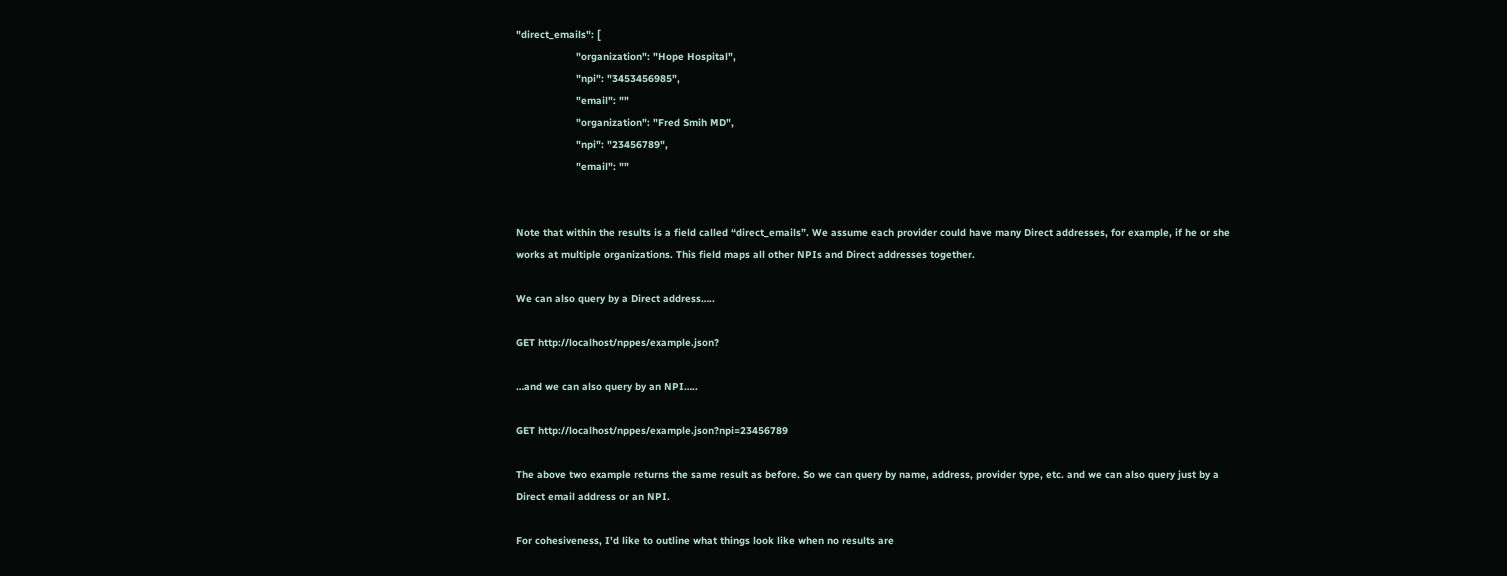"direct_emails": [
                    "organization": "Hope Hospital",
                    "npi": "3453456985",
                    "email": ""
                    "organization": "Fred Smih MD",
                    "npi": "23456789",
                    "email": ""


Note that within the results is a field called “direct_emails”. We assume each provider could have many Direct addresses, for example, if he or she works at multiple organizations. This field maps all other NPIs and Direct addresses together.

We can also query by a Direct address…..

GET http://localhost/nppes/example.json?

…and we can also query by an NPI…..

GET http://localhost/nppes/example.json?npi=23456789

The above two example returns the same result as before. So we can query by name, address, provider type, etc. and we can also query just by a Direct email address or an NPI.

For cohesiveness, I’d like to outline what things look like when no results are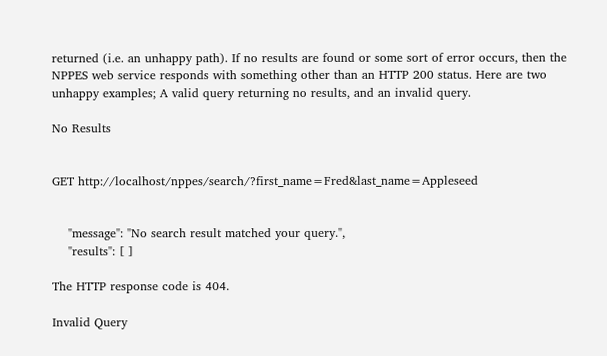returned (i.e. an unhappy path). If no results are found or some sort of error occurs, then the NPPES web service responds with something other than an HTTP 200 status. Here are two unhappy examples; A valid query returning no results, and an invalid query.

No Results


GET http://localhost/nppes/search/?first_name=Fred&last_name=Appleseed


    "message": "No search result matched your query.",
    "results": [ ]

The HTTP response code is 404.

Invalid Query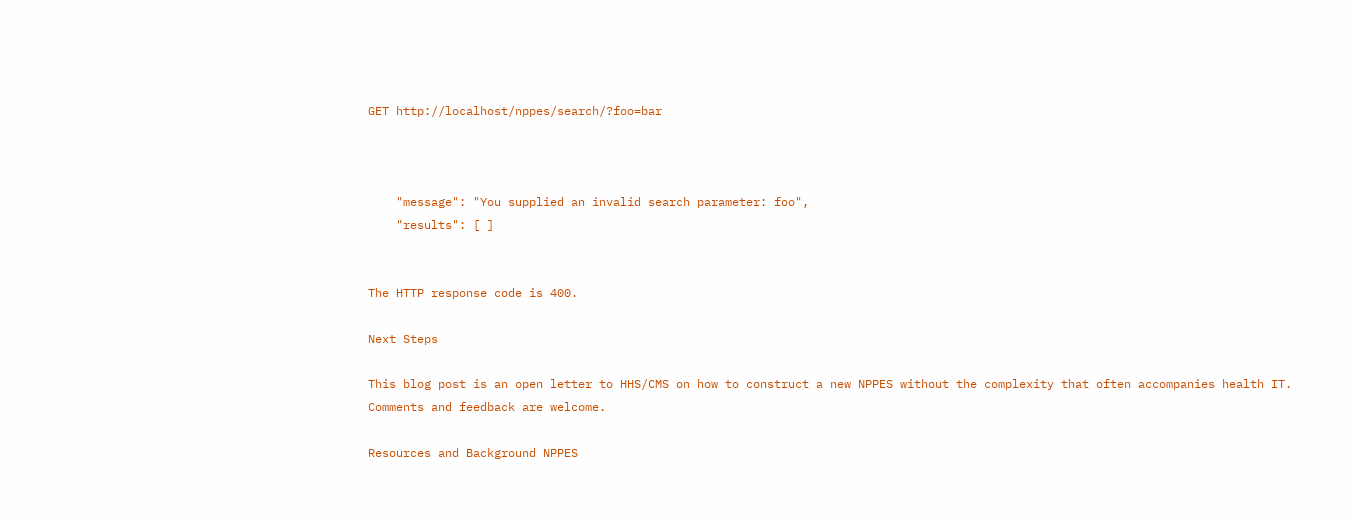GET http://localhost/nppes/search/?foo=bar



    "message": "You supplied an invalid search parameter: foo",
    "results": [ ]


The HTTP response code is 400.

Next Steps

This blog post is an open letter to HHS/CMS on how to construct a new NPPES without the complexity that often accompanies health IT. Comments and feedback are welcome.

Resources and Background NPPES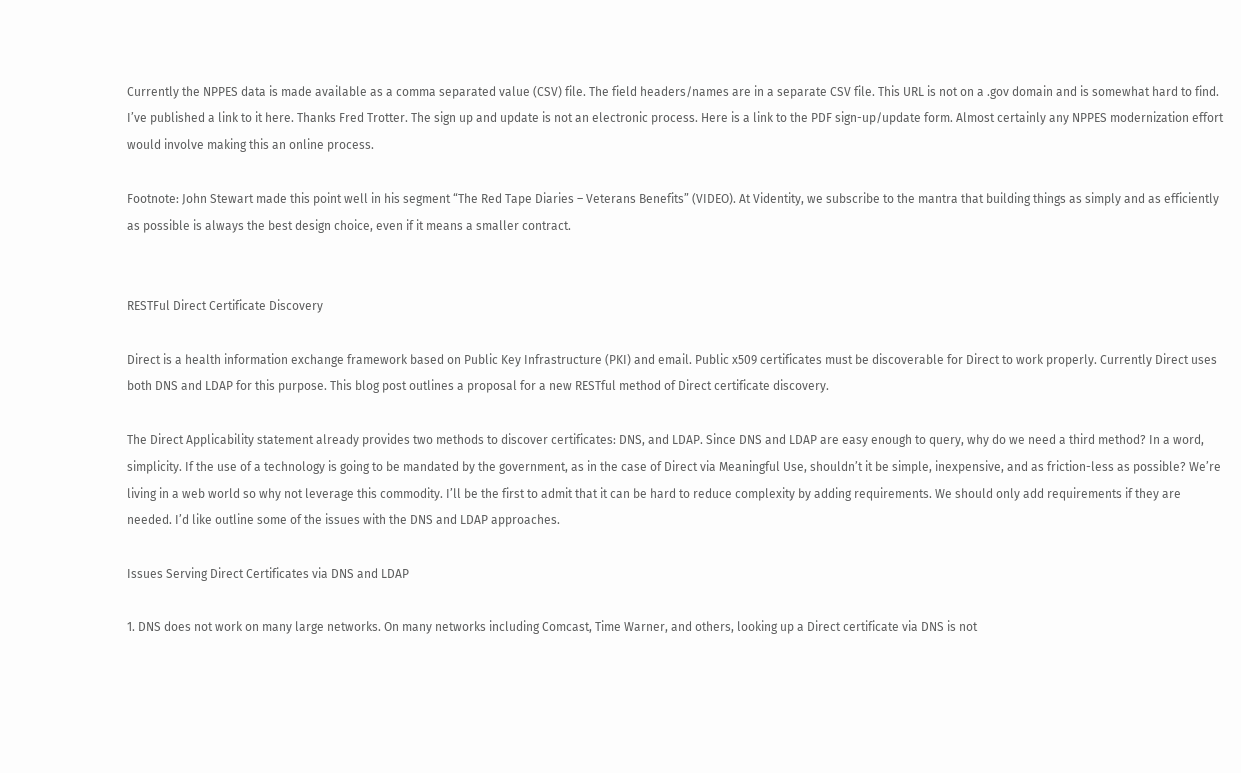Currently the NPPES data is made available as a comma separated value (CSV) file. The field headers/names are in a separate CSV file. This URL is not on a .gov domain and is somewhat hard to find. I’ve published a link to it here. Thanks Fred Trotter. The sign up and update is not an electronic process. Here is a link to the PDF sign-up/update form. Almost certainly any NPPES modernization effort would involve making this an online process.

Footnote: John Stewart made this point well in his segment “The Red Tape Diaries – Veterans Benefits” (VIDEO). At Videntity, we subscribe to the mantra that building things as simply and as efficiently as possible is always the best design choice, even if it means a smaller contract.


RESTFul Direct Certificate Discovery

Direct is a health information exchange framework based on Public Key Infrastructure (PKI) and email. Public x509 certificates must be discoverable for Direct to work properly. Currently Direct uses both DNS and LDAP for this purpose. This blog post outlines a proposal for a new RESTful method of Direct certificate discovery.

The Direct Applicability statement already provides two methods to discover certificates: DNS, and LDAP. Since DNS and LDAP are easy enough to query, why do we need a third method? In a word, simplicity. If the use of a technology is going to be mandated by the government, as in the case of Direct via Meaningful Use, shouldn’t it be simple, inexpensive, and as friction-less as possible? We’re living in a web world so why not leverage this commodity. I’ll be the first to admit that it can be hard to reduce complexity by adding requirements. We should only add requirements if they are needed. I’d like outline some of the issues with the DNS and LDAP approaches.

Issues Serving Direct Certificates via DNS and LDAP

1. DNS does not work on many large networks. On many networks including Comcast, Time Warner, and others, looking up a Direct certificate via DNS is not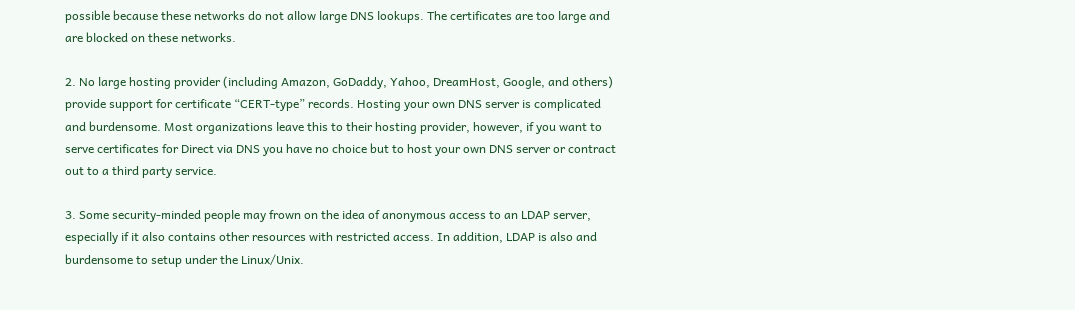possible because these networks do not allow large DNS lookups. The certificates are too large and are blocked on these networks.

2. No large hosting provider (including Amazon, GoDaddy, Yahoo, DreamHost, Google, and others) provide support for certificate “CERT-type” records. Hosting your own DNS server is complicated and burdensome. Most organizations leave this to their hosting provider, however, if you want to serve certificates for Direct via DNS you have no choice but to host your own DNS server or contract out to a third party service.

3. Some security-minded people may frown on the idea of anonymous access to an LDAP server, especially if it also contains other resources with restricted access. In addition, LDAP is also and burdensome to setup under the Linux/Unix.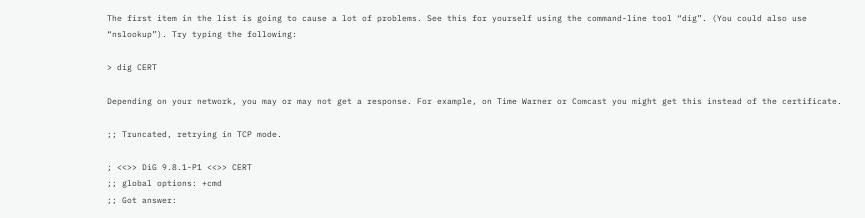The first item in the list is going to cause a lot of problems. See this for yourself using the command-line tool “dig”. (You could also use “nslookup”). Try typing the following:

> dig CERT

Depending on your network, you may or may not get a response. For example, on Time Warner or Comcast you might get this instead of the certificate.

;; Truncated, retrying in TCP mode.

; <<>> DiG 9.8.1-P1 <<>> CERT
;; global options: +cmd
;; Got answer: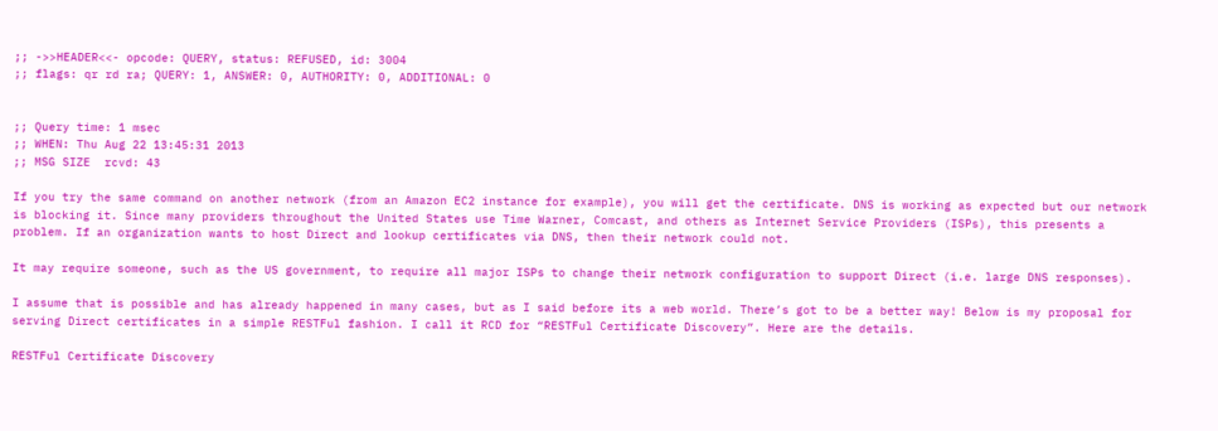;; ->>HEADER<<- opcode: QUERY, status: REFUSED, id: 3004
;; flags: qr rd ra; QUERY: 1, ANSWER: 0, AUTHORITY: 0, ADDITIONAL: 0


;; Query time: 1 msec
;; WHEN: Thu Aug 22 13:45:31 2013
;; MSG SIZE  rcvd: 43

If you try the same command on another network (from an Amazon EC2 instance for example), you will get the certificate. DNS is working as expected but our network is blocking it. Since many providers throughout the United States use Time Warner, Comcast, and others as Internet Service Providers (ISPs), this presents a problem. If an organization wants to host Direct and lookup certificates via DNS, then their network could not.

It may require someone, such as the US government, to require all major ISPs to change their network configuration to support Direct (i.e. large DNS responses).

I assume that is possible and has already happened in many cases, but as I said before its a web world. There’s got to be a better way! Below is my proposal for serving Direct certificates in a simple RESTFul fashion. I call it RCD for “RESTFul Certificate Discovery”. Here are the details.

RESTFul Certificate Discovery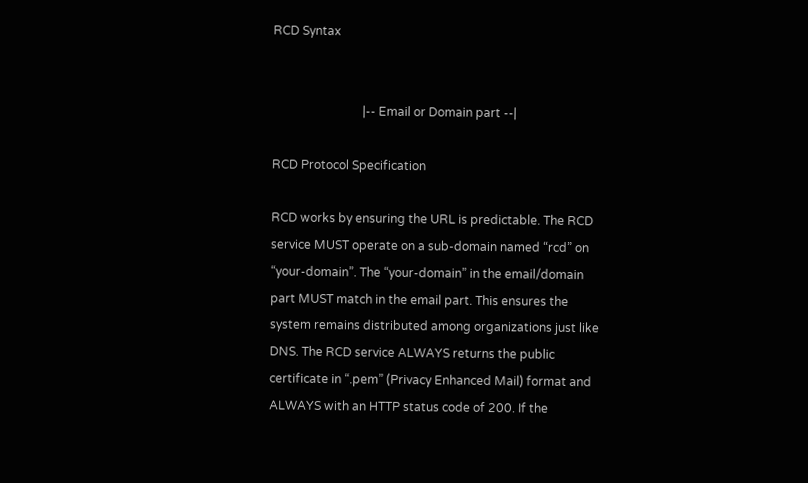RCD Syntax


                              |-- Email or Domain part --|

RCD Protocol Specification

RCD works by ensuring the URL is predictable. The RCD service MUST operate on a sub-domain named “rcd” on “your-domain”. The “your-domain” in the email/domain part MUST match in the email part. This ensures the system remains distributed among organizations just like DNS. The RCD service ALWAYS returns the public certificate in “.pem” (Privacy Enhanced Mail) format and ALWAYS with an HTTP status code of 200. If the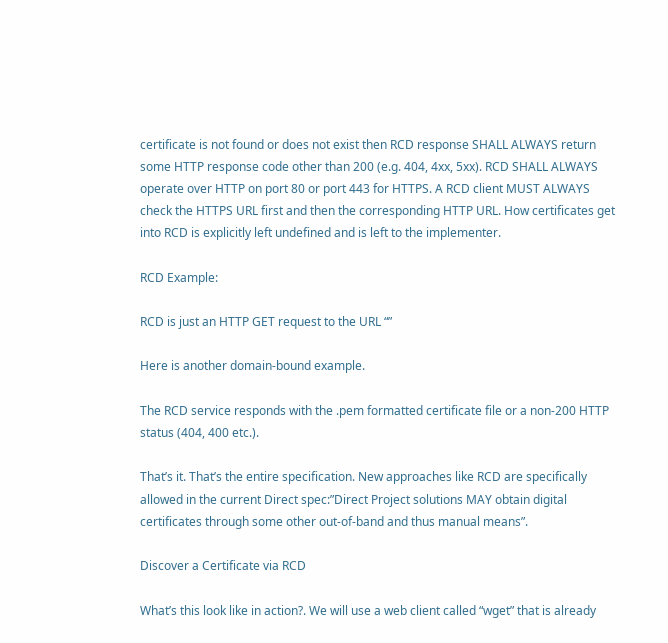certificate is not found or does not exist then RCD response SHALL ALWAYS return some HTTP response code other than 200 (e.g. 404, 4xx, 5xx). RCD SHALL ALWAYS operate over HTTP on port 80 or port 443 for HTTPS. A RCD client MUST ALWAYS check the HTTPS URL first and then the corresponding HTTP URL. How certificates get into RCD is explicitly left undefined and is left to the implementer.

RCD Example:

RCD is just an HTTP GET request to the URL “”

Here is another domain-bound example.

The RCD service responds with the .pem formatted certificate file or a non-200 HTTP status (404, 400 etc.).

That’s it. That’s the entire specification. New approaches like RCD are specifically allowed in the current Direct spec:”Direct Project solutions MAY obtain digital certificates through some other out-of-band and thus manual means”.

Discover a Certificate via RCD

What’s this look like in action?. We will use a web client called “wget” that is already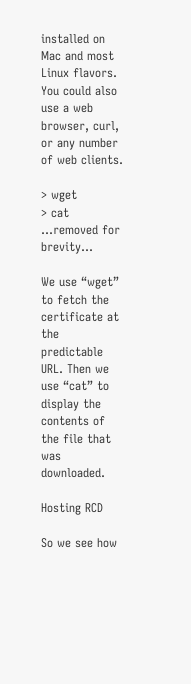installed on Mac and most Linux flavors. You could also use a web browser, curl, or any number of web clients.

> wget
> cat
...removed for brevity...

We use “wget” to fetch the certificate at the predictable URL. Then we use “cat” to display the contents of the file that was downloaded.

Hosting RCD

So we see how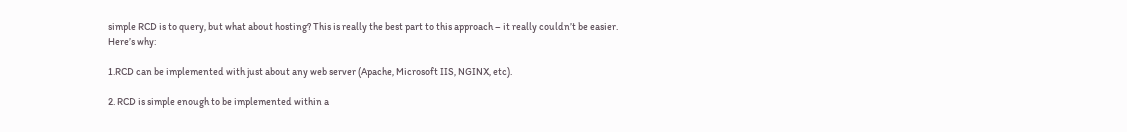simple RCD is to query, but what about hosting? This is really the best part to this approach – it really couldn’t be easier. Here’s why:

1.RCD can be implemented with just about any web server (Apache, Microsoft IIS, NGINX, etc).

2. RCD is simple enough to be implemented within a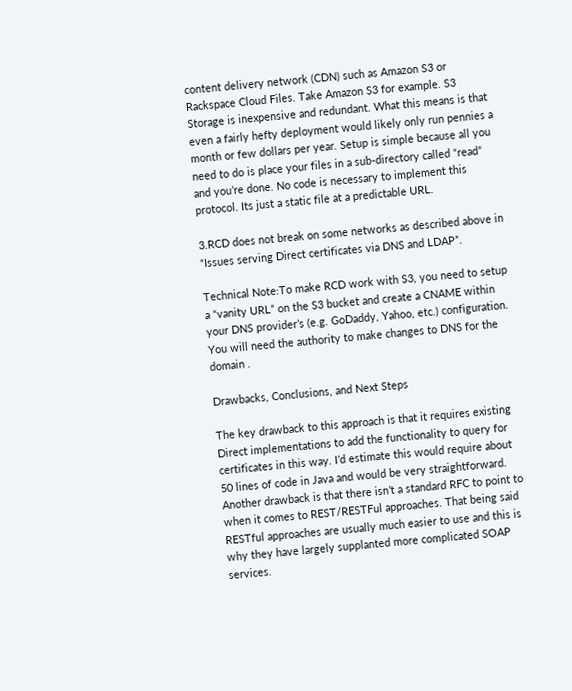content delivery network (CDN) such as Amazon S3 or Rackspace Cloud Files. Take Amazon S3 for example. S3 Storage is inexpensive and redundant. What this means is that even a fairly hefty deployment would likely only run pennies a month or few dollars per year. Setup is simple because all you need to do is place your files in a sub-directory called “read” and you’re done. No code is necessary to implement this protocol. Its just a static file at a predictable URL.

3.RCD does not break on some networks as described above in “Issues serving Direct certificates via DNS and LDAP”.

Technical Note:To make RCD work with S3, you need to setup a “vanity URL” on the S3 bucket and create a CNAME within your DNS provider’s (e.g. GoDaddy, Yahoo, etc.) configuration. You will need the authority to make changes to DNS for the domain .

Drawbacks, Conclusions, and Next Steps

The key drawback to this approach is that it requires existing Direct implementations to add the functionality to query for certificates in this way. I’d estimate this would require about 50 lines of code in Java and would be very straightforward. Another drawback is that there isn’t a standard RFC to point to when it comes to REST/RESTFul approaches. That being said RESTful approaches are usually much easier to use and this is why they have largely supplanted more complicated SOAP services.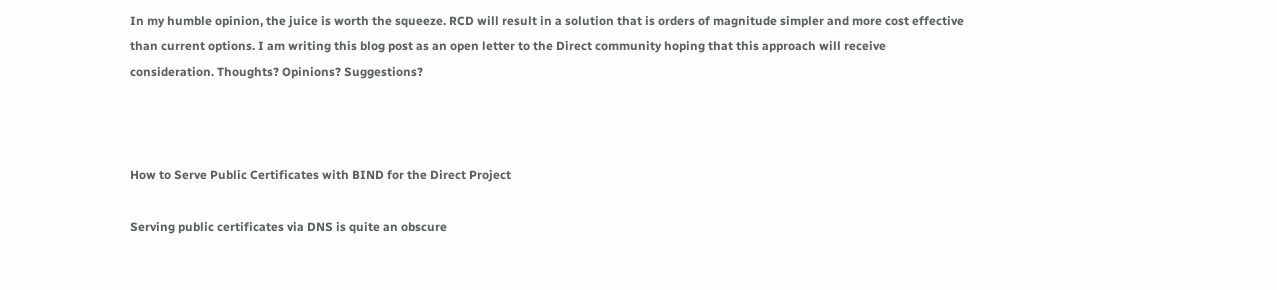In my humble opinion, the juice is worth the squeeze. RCD will result in a solution that is orders of magnitude simpler and more cost effective than current options. I am writing this blog post as an open letter to the Direct community hoping that this approach will receive consideration. Thoughts? Opinions? Suggestions?



How to Serve Public Certificates with BIND for the Direct Project

Serving public certificates via DNS is quite an obscure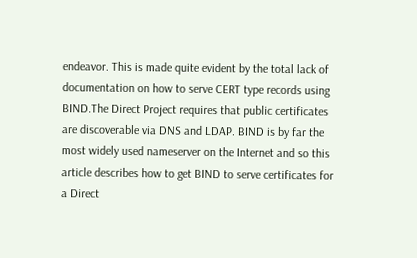endeavor. This is made quite evident by the total lack of documentation on how to serve CERT type records using BIND.The Direct Project requires that public certificates are discoverable via DNS and LDAP. BIND is by far the most widely used nameserver on the Internet and so this article describes how to get BIND to serve certificates for a Direct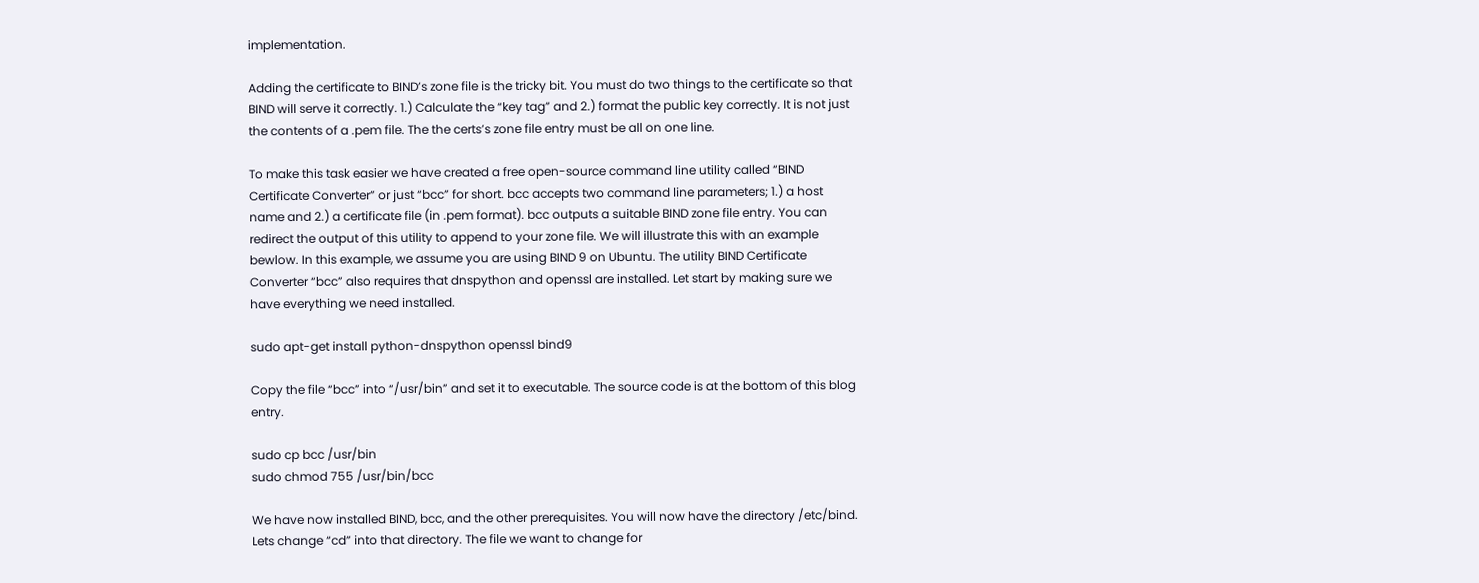implementation.

Adding the certificate to BIND’s zone file is the tricky bit. You must do two things to the certificate so that BIND will serve it correctly. 1.) Calculate the “key tag” and 2.) format the public key correctly. It is not just the contents of a .pem file. The the certs’s zone file entry must be all on one line.

To make this task easier we have created a free open-source command line utility called “BIND Certificate Converter” or just “bcc” for short. bcc accepts two command line parameters; 1.) a host name and 2.) a certificate file (in .pem format). bcc outputs a suitable BIND zone file entry. You can redirect the output of this utility to append to your zone file. We will illustrate this with an example bewlow. In this example, we assume you are using BIND 9 on Ubuntu. The utility BIND Certificate Converter “bcc” also requires that dnspython and openssl are installed. Let start by making sure we have everything we need installed.

sudo apt-get install python-dnspython openssl bind9

Copy the file “bcc” into “/usr/bin” and set it to executable. The source code is at the bottom of this blog entry.

sudo cp bcc /usr/bin
sudo chmod 755 /usr/bin/bcc

We have now installed BIND, bcc, and the other prerequisites. You will now have the directory /etc/bind. Lets change “cd” into that directory. The file we want to change for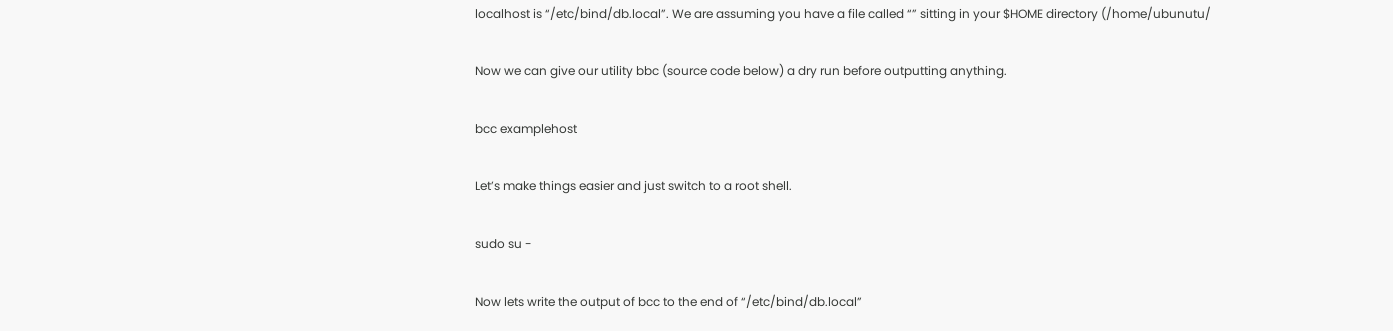localhost is “/etc/bind/db.local”. We are assuming you have a file called “” sitting in your $HOME directory (/home/ubunutu/

Now we can give our utility bbc (source code below) a dry run before outputting anything.

bcc examplehost

Let’s make things easier and just switch to a root shell.

sudo su -

Now lets write the output of bcc to the end of “/etc/bind/db.local”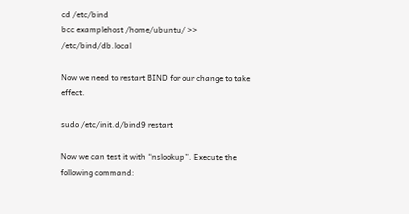cd /etc/bind
bcc examplehost /home/ubuntu/ >> /etc/bind/db.local

Now we need to restart BIND for our change to take effect.

sudo /etc/init.d/bind9 restart

Now we can test it with “nslookup”. Execute the following command: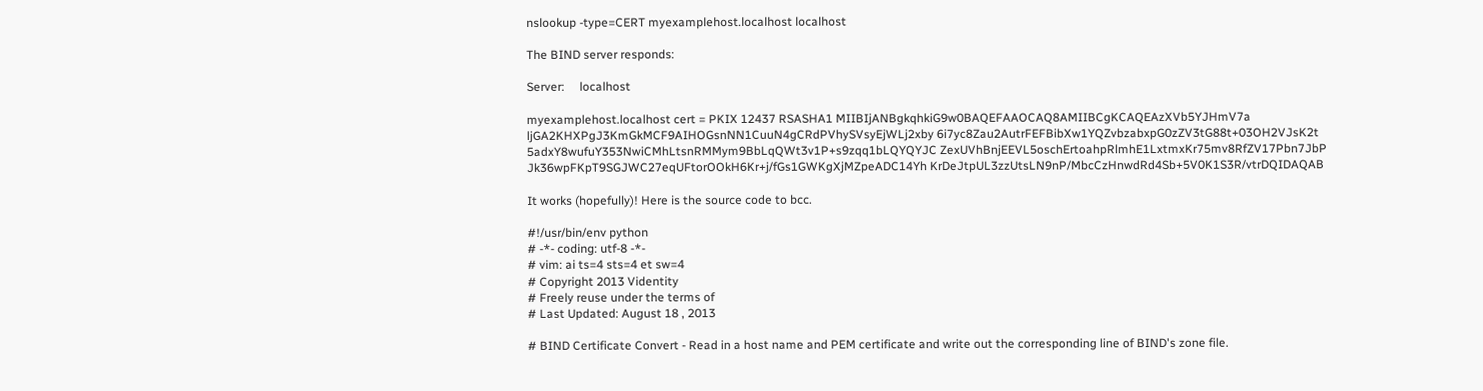nslookup -type=CERT myexamplehost.localhost localhost

The BIND server responds:

Server:     localhost

myexamplehost.localhost cert = PKIX 12437 RSASHA1 MIIBIjANBgkqhkiG9w0BAQEFAAOCAQ8AMIIBCgKCAQEAzXVb5YJHmV7a ljGA2KHXPgJ3KmGkMCF9AIHOGsnNN1CuuN4gCRdPVhySVsyEjWLj2xby 6i7yc8Zau2AutrFEFBibXw1YQZvbzabxpG0zZV3tG88t+03OH2VJsK2t 5adxY8wufuY353NwiCMhLtsnRMMym9BbLqQWt3v1P+s9zqq1bLQYQYJC ZexUVhBnjEEVL5oschErtoahpRlmhE1LxtmxKr75mv8RfZV17Pbn7JbP Jk36wpFKpT9SGJWC27eqUFtorOOkH6Kr+j/fGs1GWKgXjMZpeADC14Yh KrDeJtpUL3zzUtsLN9nP/MbcCzHnwdRd4Sb+5V0K1S3R/vtrDQIDAQAB

It works (hopefully)! Here is the source code to bcc.

#!/usr/bin/env python
# -*- coding: utf-8 -*-
# vim: ai ts=4 sts=4 et sw=4
# Copyright 2013 Videntity
# Freely reuse under the terms of
# Last Updated: August 18 , 2013

# BIND Certificate Convert - Read in a host name and PEM certificate and write out the corresponding line of BIND's zone file.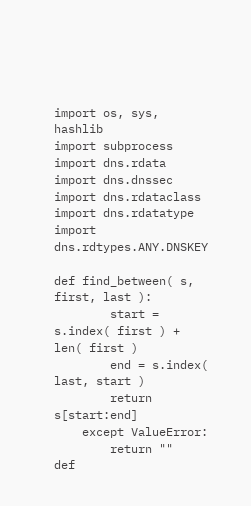import os, sys, hashlib
import subprocess
import dns.rdata
import dns.dnssec
import dns.rdataclass
import dns.rdatatype
import dns.rdtypes.ANY.DNSKEY

def find_between( s, first, last ):
        start = s.index( first ) + len( first )
        end = s.index( last, start )
        return s[start:end]
    except ValueError:
        return ""
def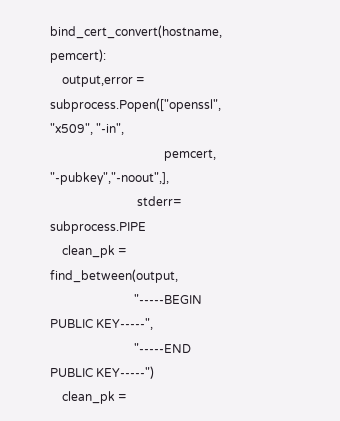bind_cert_convert(hostname, pemcert):
    output,error = subprocess.Popen(["openssl", "x509", "-in",
                                      pemcert, "-pubkey","-noout",],
                             stderr= subprocess.PIPE
    clean_pk = find_between(output,
                            "-----BEGIN PUBLIC KEY-----",
                            "-----END PUBLIC KEY-----")
    clean_pk =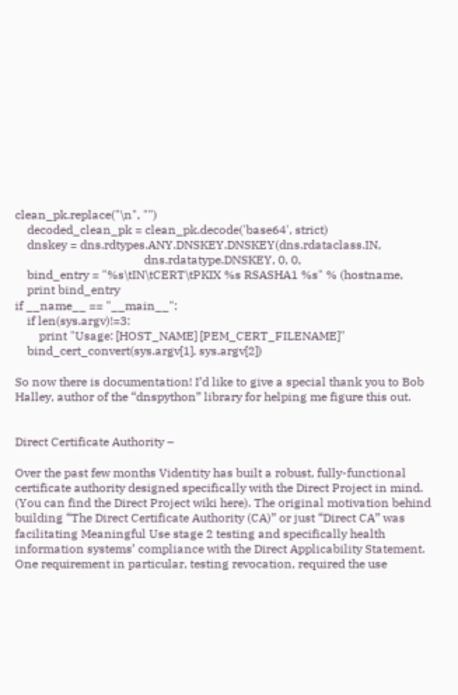clean_pk.replace("\n", "")
    decoded_clean_pk = clean_pk.decode('base64', strict)
    dnskey = dns.rdtypes.ANY.DNSKEY.DNSKEY(dns.rdataclass.IN,
                                           dns.rdatatype.DNSKEY, 0, 0,
    bind_entry = "%s\tIN\tCERT\tPKIX %s RSASHA1 %s" % (hostname,
    print bind_entry
if __name__ == "__main__":
    if len(sys.argv)!=3:
        print "Usage: [HOST_NAME] [PEM_CERT_FILENAME]"
    bind_cert_convert(sys.argv[1], sys.argv[2])

So now there is documentation! I’d like to give a special thank you to Bob Halley, author of the “dnspython” library for helping me figure this out.


Direct Certificate Authority –

Over the past few months Videntity has built a robust, fully-functional certificate authority designed specifically with the Direct Project in mind. (You can find the Direct Project wiki here). The original motivation behind building “The Direct Certificate Authority (CA)” or just “Direct CA” was facilitating Meaningful Use stage 2 testing and specifically health information systems’ compliance with the Direct Applicability Statement. One requirement in particular, testing revocation, required the use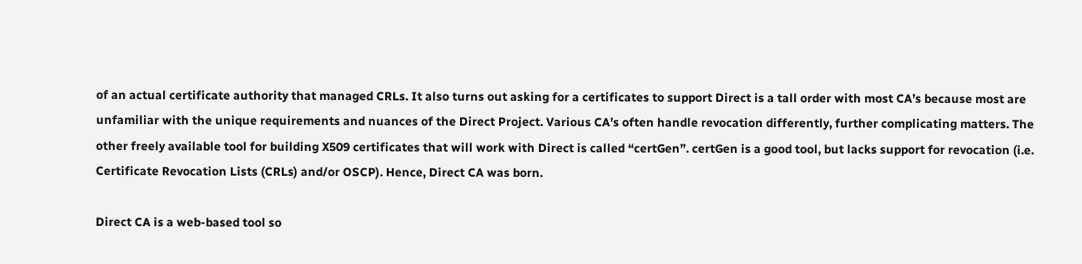of an actual certificate authority that managed CRLs. It also turns out asking for a certificates to support Direct is a tall order with most CA’s because most are unfamiliar with the unique requirements and nuances of the Direct Project. Various CA’s often handle revocation differently, further complicating matters. The other freely available tool for building X509 certificates that will work with Direct is called “certGen”. certGen is a good tool, but lacks support for revocation (i.e. Certificate Revocation Lists (CRLs) and/or OSCP). Hence, Direct CA was born.

Direct CA is a web-based tool so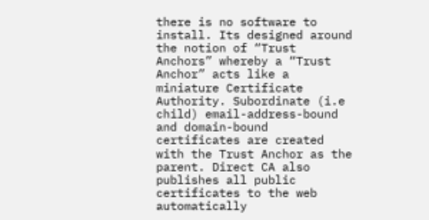there is no software to install. Its designed around the notion of “Trust Anchors” whereby a “Trust Anchor” acts like a miniature Certificate Authority. Subordinate (i.e child) email-address-bound and domain-bound certificates are created with the Trust Anchor as the parent. Direct CA also publishes all public certificates to the web automatically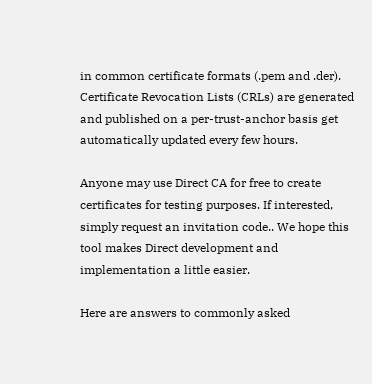in common certificate formats (.pem and .der). Certificate Revocation Lists (CRLs) are generated and published on a per-trust-anchor basis get automatically updated every few hours.

Anyone may use Direct CA for free to create certificates for testing purposes. If interested, simply request an invitation code.. We hope this tool makes Direct development and implementation a little easier.

Here are answers to commonly asked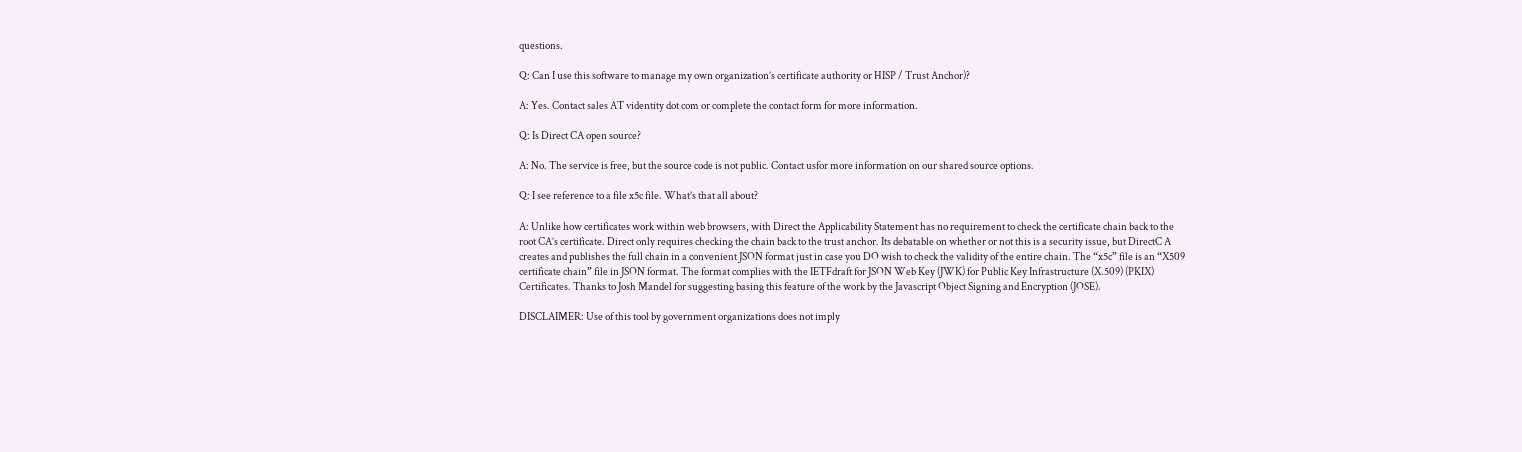questions.

Q: Can I use this software to manage my own organization’s certificate authority or HISP / Trust Anchor)?

A: Yes. Contact sales AT videntity dot com or complete the contact form for more information.

Q: Is Direct CA open source?

A: No. The service is free, but the source code is not public. Contact usfor more information on our shared source options.

Q: I see reference to a file x5c file. What’s that all about?

A: Unlike how certificates work within web browsers, with Direct the Applicability Statement has no requirement to check the certificate chain back to the root CA’s certificate. Direct only requires checking the chain back to the trust anchor. Its debatable on whether or not this is a security issue, but DirectC A creates and publishes the full chain in a convenient JSON format just in case you DO wish to check the validity of the entire chain. The “x5c” file is an “X509 certificate chain” file in JSON format. The format complies with the IETFdraft for JSON Web Key (JWK) for Public Key Infrastructure (X.509) (PKIX) Certificates. Thanks to Josh Mandel for suggesting basing this feature of the work by the Javascript Object Signing and Encryption (JOSE).

DISCLAIMER: Use of this tool by government organizations does not imply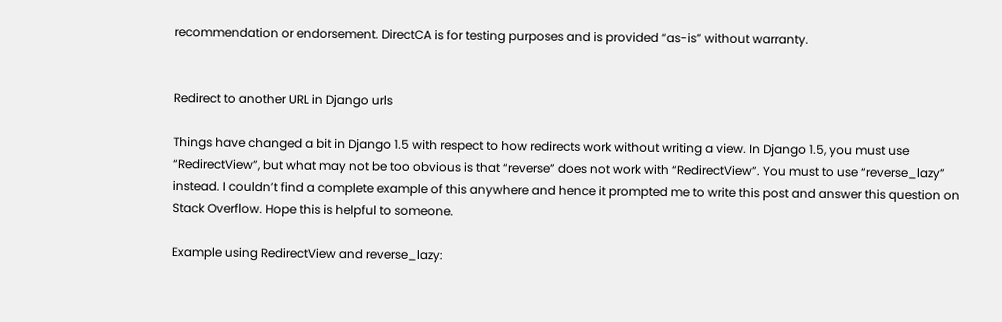recommendation or endorsement. DirectCA is for testing purposes and is provided “as-is” without warranty.


Redirect to another URL in Django urls

Things have changed a bit in Django 1.5 with respect to how redirects work without writing a view. In Django 1.5, you must use “RedirectView”, but what may not be too obvious is that “reverse” does not work with “RedirectView”. You must to use “reverse_lazy” instead. I couldn’t find a complete example of this anywhere and hence it prompted me to write this post and answer this question on Stack Overflow. Hope this is helpful to someone.

Example using RedirectView and reverse_lazy: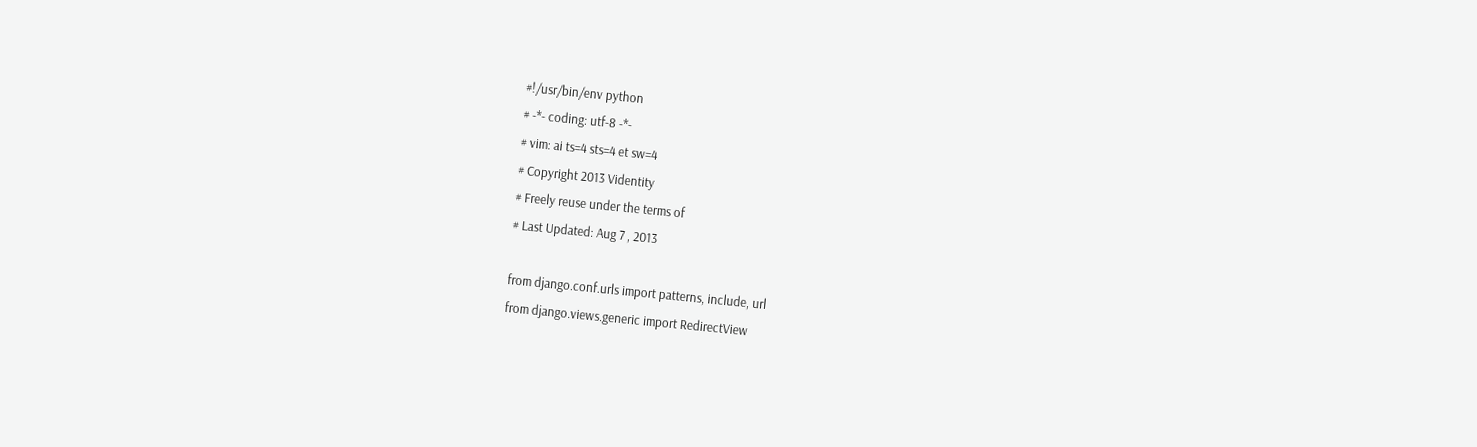#!/usr/bin/env python
# -*- coding: utf-8 -*-
# vim: ai ts=4 sts=4 et sw=4
# Copyright 2013 Videntity
# Freely reuse under the terms of
# Last Updated: Aug 7 , 2013

from django.conf.urls import patterns, include, url
from django.views.generic import RedirectView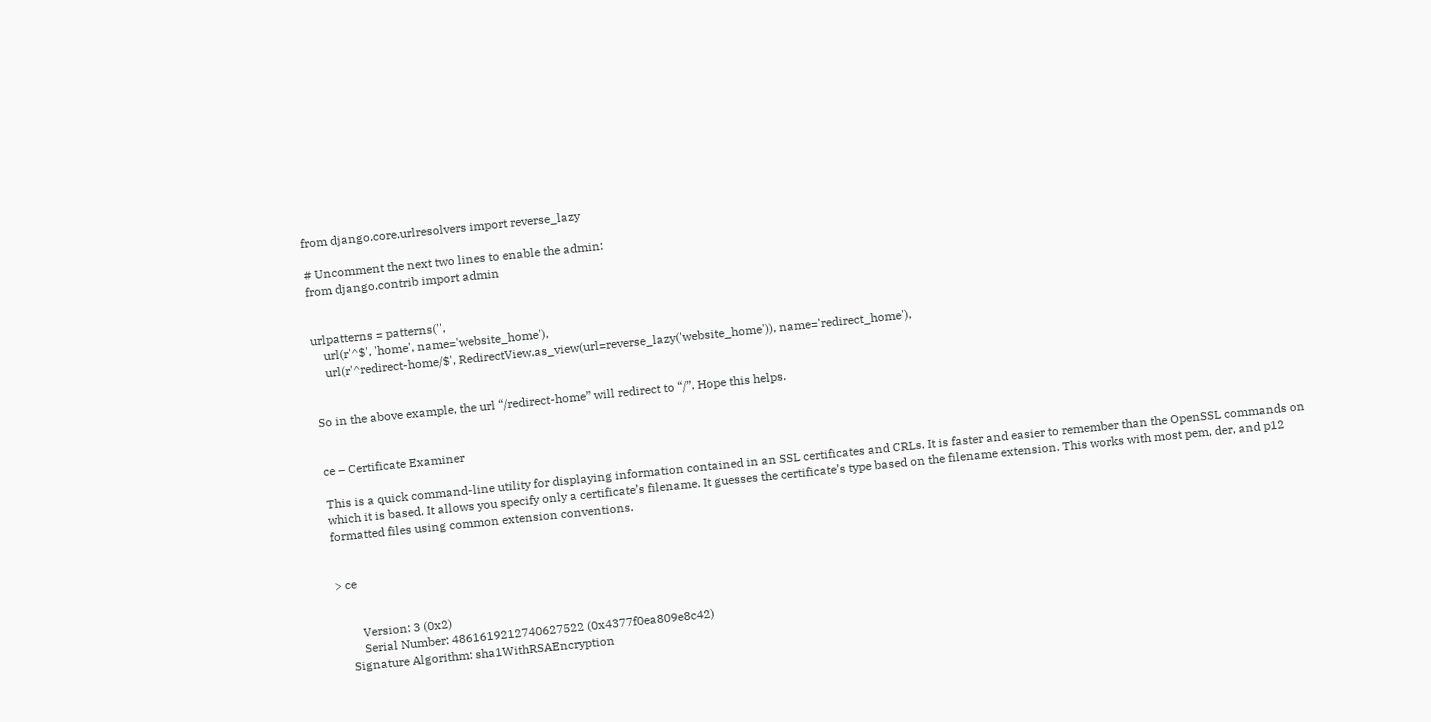from django.core.urlresolvers import reverse_lazy

# Uncomment the next two lines to enable the admin:
from django.contrib import admin


urlpatterns = patterns('',
    url(r'^$', 'home', name='website_home'),
    url(r'^redirect-home/$', RedirectView.as_view(url=reverse_lazy('website_home')), name='redirect_home'),


So in the above example, the url “/redirect-home” will redirect to “/”. Hope this helps.


ce – Certificate Examiner

This is a quick command-line utility for displaying information contained in an SSL certificates and CRLs. It is faster and easier to remember than the OpenSSL commands on which it is based. It allows you specify only a certificate’s filename. It guesses the certificate’s type based on the filename extension. This works with most pem, der, and p12 formatted files using common extension conventions.


> ce


        Version: 3 (0x2)
        Serial Number: 4861619212740627522 (0x4377f0ea809e8c42)
    Signature Algorithm: sha1WithRSAEncryption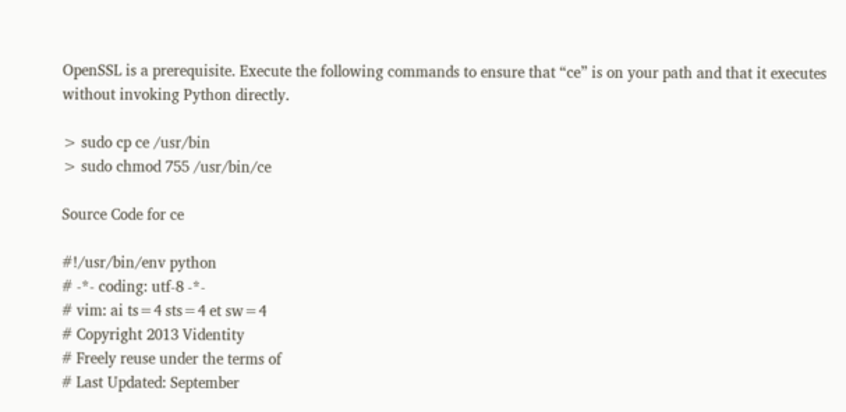OpenSSL is a prerequisite. Execute the following commands to ensure that “ce” is on your path and that it executes without invoking Python directly.

> sudo cp ce /usr/bin
> sudo chmod 755 /usr/bin/ce

Source Code for ce

#!/usr/bin/env python
# -*- coding: utf-8 -*-
# vim: ai ts=4 sts=4 et sw=4
# Copyright 2013 Videntity
# Freely reuse under the terms of
# Last Updated: September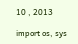10 , 2013

import os, sys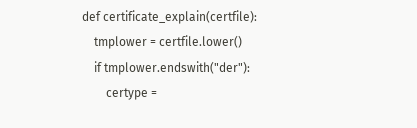def certificate_explain(certfile):
    tmplower = certfile.lower()
    if tmplower.endswith("der"):
        certype =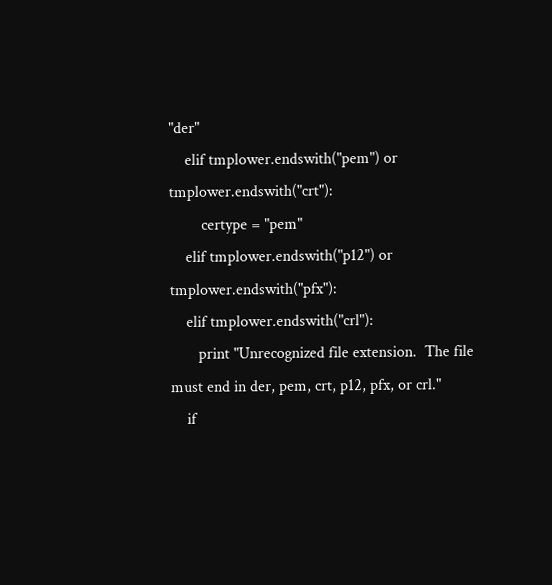"der"
    elif tmplower.endswith("pem") or tmplower.endswith("crt"):
        certype = "pem"
    elif tmplower.endswith("p12") or tmplower.endswith("pfx"):
    elif tmplower.endswith("crl"):
       print "Unrecognized file extension.  The file must end in der, pem, crt, p12, pfx, or crl."
    if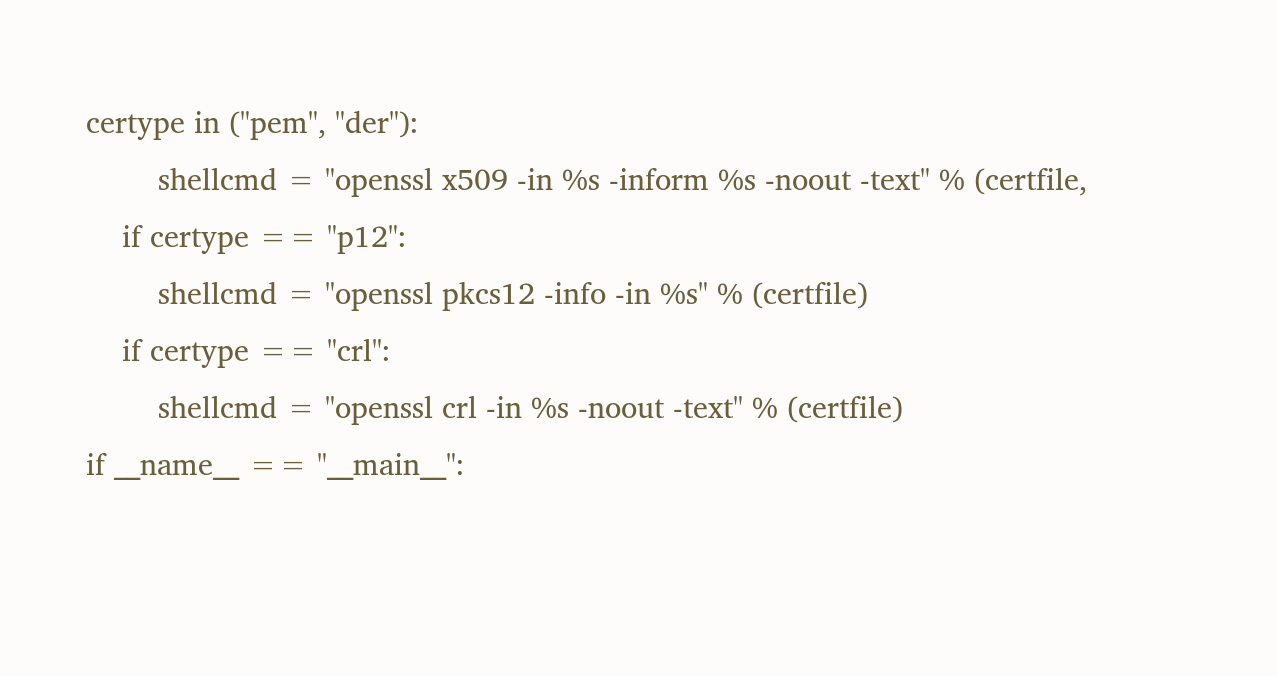certype in ("pem", "der"):
        shellcmd = "openssl x509 -in %s -inform %s -noout -text" % (certfile,
    if certype == "p12":
        shellcmd = "openssl pkcs12 -info -in %s" % (certfile)
    if certype == "crl":
        shellcmd = "openssl crl -in %s -noout -text" % (certfile)
if __name__ == "__main__":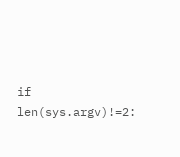if len(sys.argv)!=2: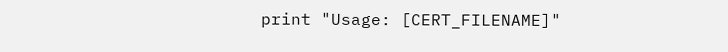print "Usage: [CERT_FILENAME]"